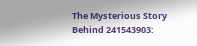The Mysterious Story Behind 241543903: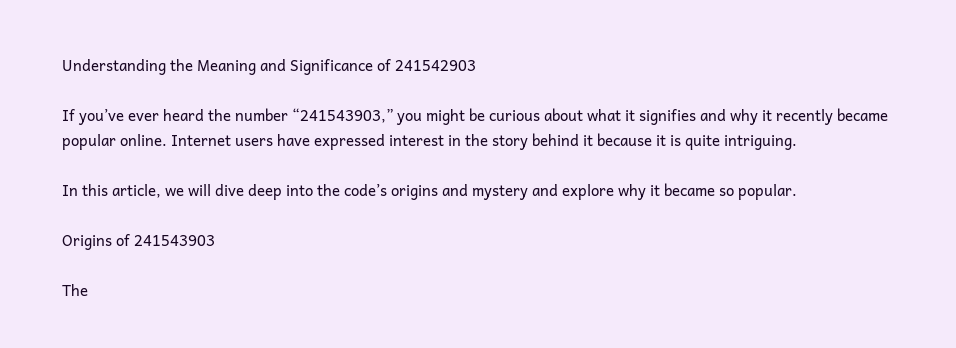Understanding the Meaning and Significance of 241542903

If you’ve ever heard the number “241543903,” you might be curious about what it signifies and why it recently became popular online. Internet users have expressed interest in the story behind it because it is quite intriguing.

In this article, we will dive deep into the code’s origins and mystery and explore why it became so popular.

Origins of 241543903

The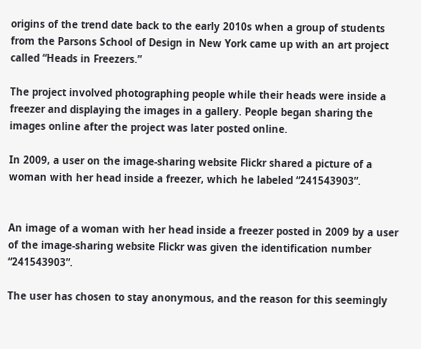origins of the trend date back to the early 2010s when a group of students from the Parsons School of Design in New York came up with an art project called “Heads in Freezers.”

The project involved photographing people while their heads were inside a freezer and displaying the images in a gallery. People began sharing the images online after the project was later posted online.

In 2009, a user on the image-sharing website Flickr shared a picture of a woman with her head inside a freezer, which he labeled “241543903”.


An image of a woman with her head inside a freezer posted in 2009 by a user of the image-sharing website Flickr was given the identification number “241543903”.

The user has chosen to stay anonymous, and the reason for this seemingly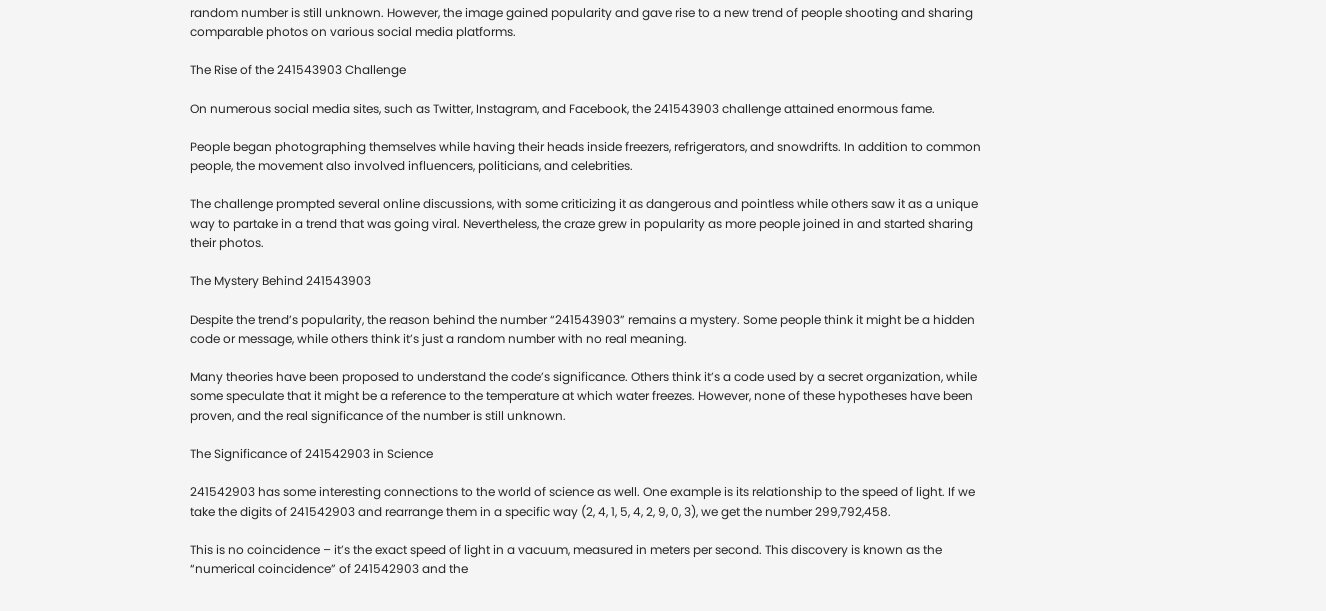random number is still unknown. However, the image gained popularity and gave rise to a new trend of people shooting and sharing comparable photos on various social media platforms.

The Rise of the 241543903 Challenge

On numerous social media sites, such as Twitter, Instagram, and Facebook, the 241543903 challenge attained enormous fame.

People began photographing themselves while having their heads inside freezers, refrigerators, and snowdrifts. In addition to common people, the movement also involved influencers, politicians, and celebrities.

The challenge prompted several online discussions, with some criticizing it as dangerous and pointless while others saw it as a unique way to partake in a trend that was going viral. Nevertheless, the craze grew in popularity as more people joined in and started sharing their photos.

The Mystery Behind 241543903

Despite the trend’s popularity, the reason behind the number “241543903” remains a mystery. Some people think it might be a hidden code or message, while others think it’s just a random number with no real meaning.

Many theories have been proposed to understand the code’s significance. Others think it’s a code used by a secret organization, while some speculate that it might be a reference to the temperature at which water freezes. However, none of these hypotheses have been proven, and the real significance of the number is still unknown.

The Significance of 241542903 in Science

241542903 has some interesting connections to the world of science as well. One example is its relationship to the speed of light. If we take the digits of 241542903 and rearrange them in a specific way (2, 4, 1, 5, 4, 2, 9, 0, 3), we get the number 299,792,458.

This is no coincidence – it’s the exact speed of light in a vacuum, measured in meters per second. This discovery is known as the “numerical coincidence” of 241542903 and the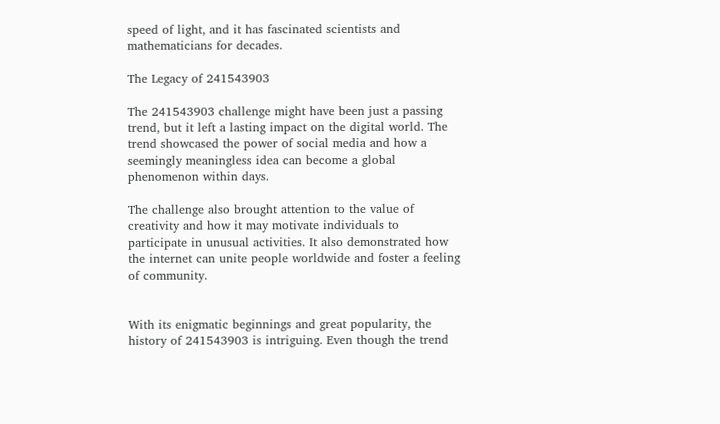speed of light, and it has fascinated scientists and mathematicians for decades.

The Legacy of 241543903

The 241543903 challenge might have been just a passing trend, but it left a lasting impact on the digital world. The trend showcased the power of social media and how a seemingly meaningless idea can become a global phenomenon within days.

The challenge also brought attention to the value of creativity and how it may motivate individuals to participate in unusual activities. It also demonstrated how the internet can unite people worldwide and foster a feeling of community.


With its enigmatic beginnings and great popularity, the history of 241543903 is intriguing. Even though the trend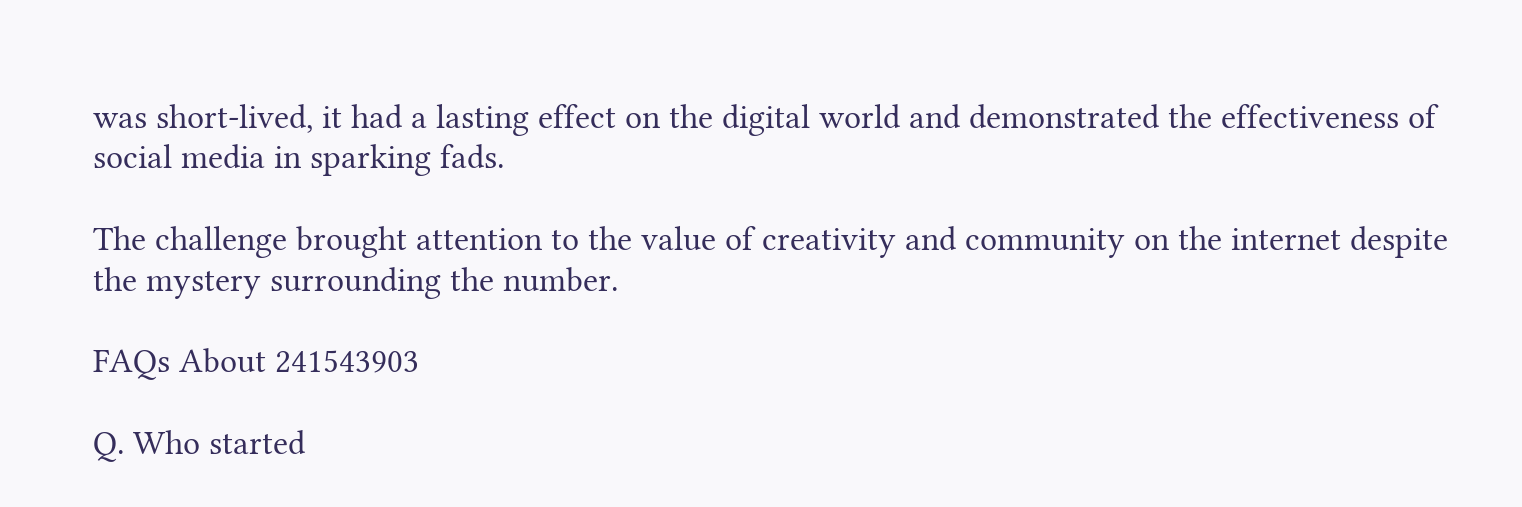was short-lived, it had a lasting effect on the digital world and demonstrated the effectiveness of social media in sparking fads.

The challenge brought attention to the value of creativity and community on the internet despite the mystery surrounding the number.

FAQs About 241543903

Q. Who started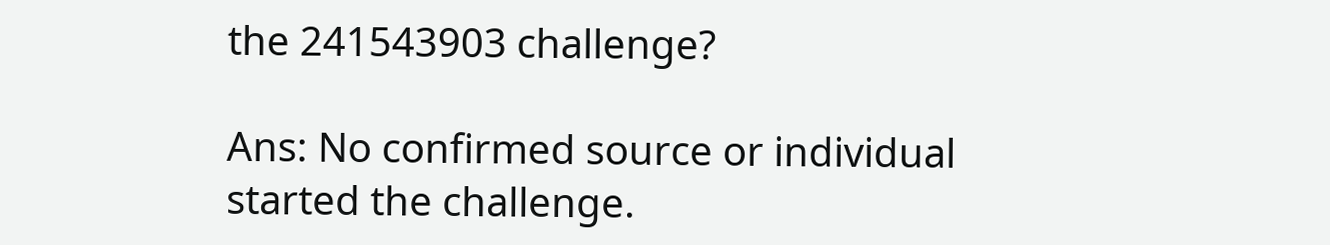the 241543903 challenge?

Ans: No confirmed source or individual started the challenge.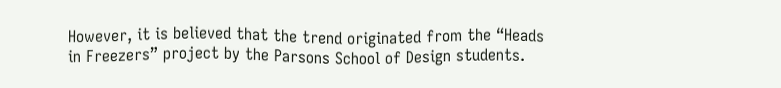However, it is believed that the trend originated from the “Heads in Freezers” project by the Parsons School of Design students.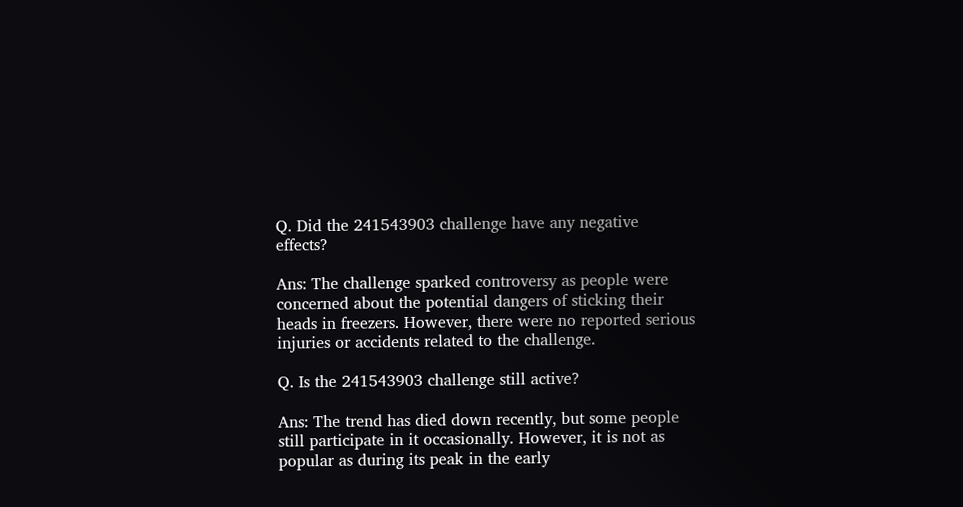Q. Did the 241543903 challenge have any negative effects?

Ans: The challenge sparked controversy as people were concerned about the potential dangers of sticking their heads in freezers. However, there were no reported serious injuries or accidents related to the challenge.

Q. Is the 241543903 challenge still active?

Ans: The trend has died down recently, but some people still participate in it occasionally. However, it is not as popular as during its peak in the early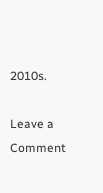2010s.

Leave a Comment